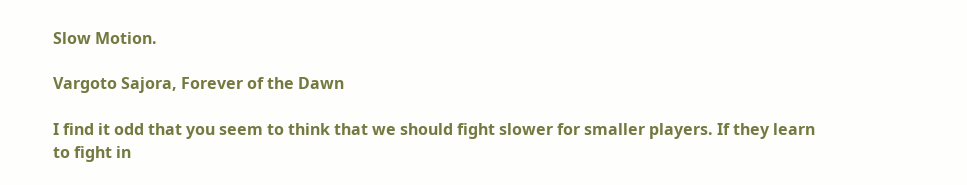Slow Motion.

Vargoto Sajora, Forever of the Dawn

I find it odd that you seem to think that we should fight slower for smaller players. If they learn to fight in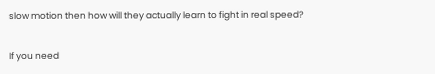slow motion then how will they actually learn to fight in real speed?

If you need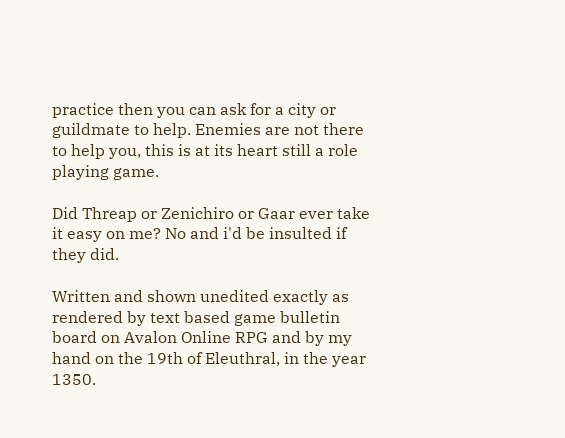practice then you can ask for a city or guildmate to help. Enemies are not there to help you, this is at its heart still a role playing game.

Did Threap or Zenichiro or Gaar ever take it easy on me? No and i'd be insulted if they did.

Written and shown unedited exactly as rendered by text based game bulletin board on Avalon Online RPG and by my hand on the 19th of Eleuthral, in the year 1350.